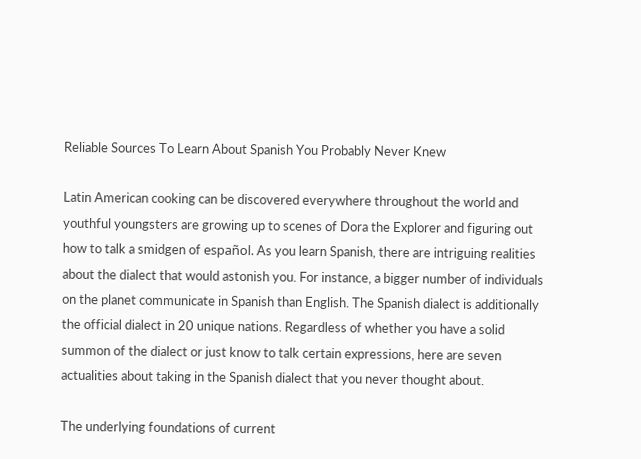Reliable Sources To Learn About Spanish You Probably Never Knew

Latin American cooking can be discovered everywhere throughout the world and youthful youngsters are growing up to scenes of Dora the Explorer and figuring out how to talk a smidgen of español. As you learn Spanish, there are intriguing realities about the dialect that would astonish you. For instance, a bigger number of individuals on the planet communicate in Spanish than English. The Spanish dialect is additionally the official dialect in 20 unique nations. Regardless of whether you have a solid summon of the dialect or just know to talk certain expressions, here are seven actualities about taking in the Spanish dialect that you never thought about.

The underlying foundations of current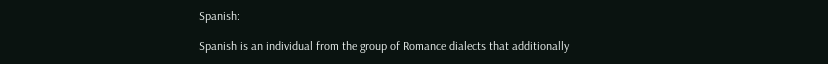Spanish:

Spanish is an individual from the group of Romance dialects that additionally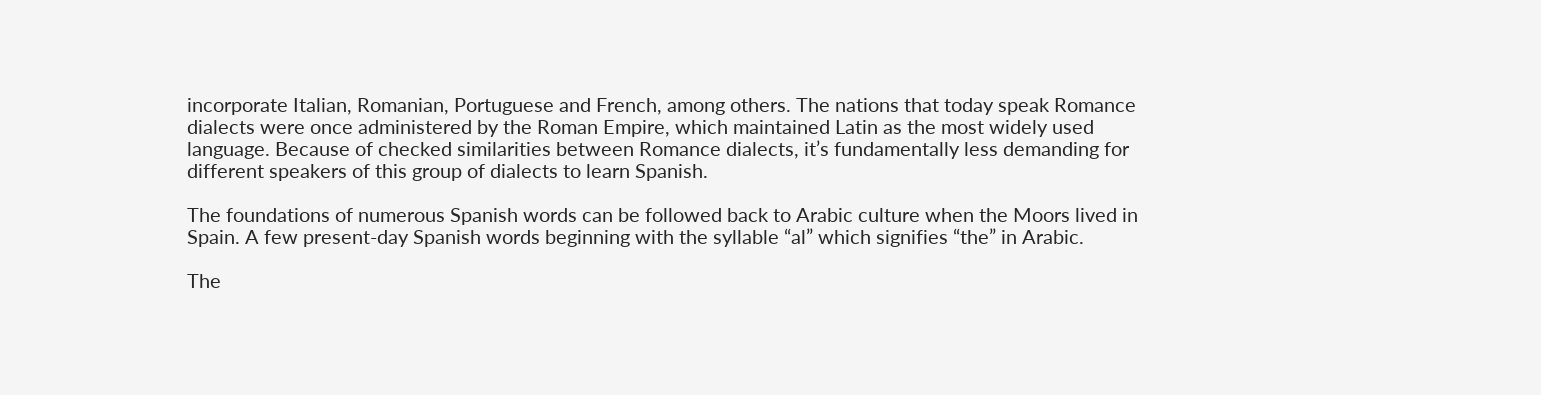incorporate Italian, Romanian, Portuguese and French, among others. The nations that today speak Romance dialects were once administered by the Roman Empire, which maintained Latin as the most widely used language. Because of checked similarities between Romance dialects, it’s fundamentally less demanding for different speakers of this group of dialects to learn Spanish.

The foundations of numerous Spanish words can be followed back to Arabic culture when the Moors lived in Spain. A few present-day Spanish words beginning with the syllable “al” which signifies “the” in Arabic.

The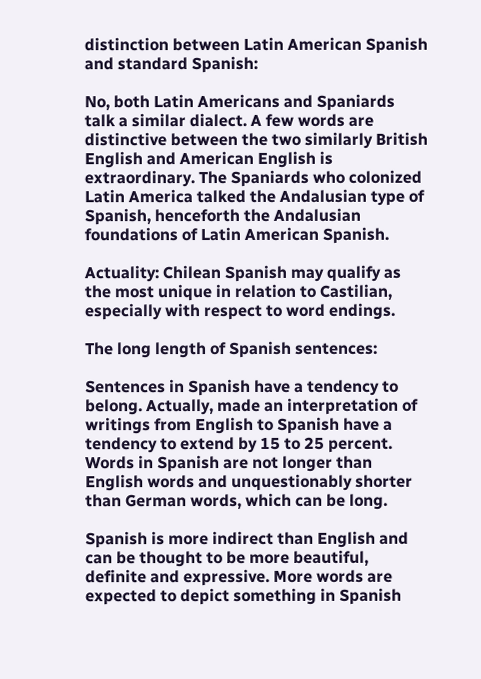distinction between Latin American Spanish and standard Spanish:

No, both Latin Americans and Spaniards talk a similar dialect. A few words are distinctive between the two similarly British English and American English is extraordinary. The Spaniards who colonized Latin America talked the Andalusian type of Spanish, henceforth the Andalusian foundations of Latin American Spanish.

Actuality: Chilean Spanish may qualify as the most unique in relation to Castilian, especially with respect to word endings.

The long length of Spanish sentences:

Sentences in Spanish have a tendency to belong. Actually, made an interpretation of writings from English to Spanish have a tendency to extend by 15 to 25 percent. Words in Spanish are not longer than English words and unquestionably shorter than German words, which can be long.

Spanish is more indirect than English and can be thought to be more beautiful, definite and expressive. More words are expected to depict something in Spanish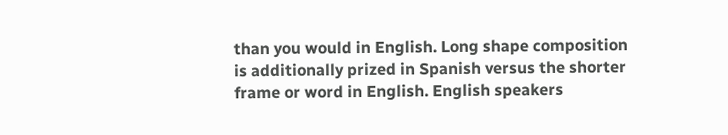than you would in English. Long shape composition is additionally prized in Spanish versus the shorter frame or word in English. English speakers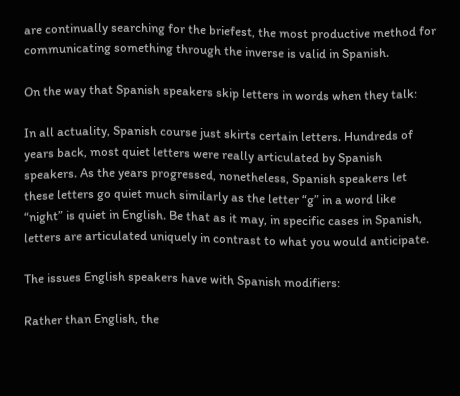are continually searching for the briefest, the most productive method for communicating something through the inverse is valid in Spanish.

On the way that Spanish speakers skip letters in words when they talk:

In all actuality, Spanish course just skirts certain letters. Hundreds of years back, most quiet letters were really articulated by Spanish speakers. As the years progressed, nonetheless, Spanish speakers let these letters go quiet much similarly as the letter “g” in a word like “night” is quiet in English. Be that as it may, in specific cases in Spanish, letters are articulated uniquely in contrast to what you would anticipate.

The issues English speakers have with Spanish modifiers:

Rather than English, the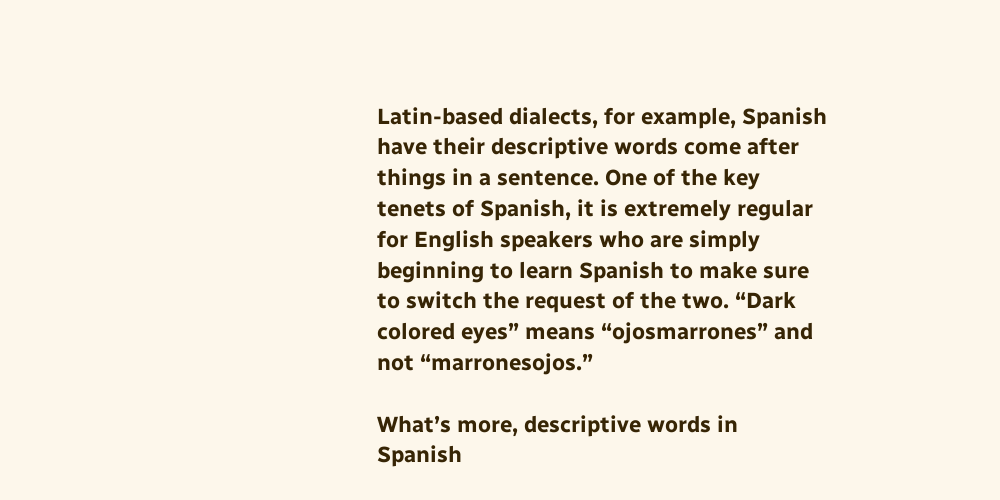Latin-based dialects, for example, Spanish have their descriptive words come after things in a sentence. One of the key tenets of Spanish, it is extremely regular for English speakers who are simply beginning to learn Spanish to make sure to switch the request of the two. “Dark colored eyes” means “ojosmarrones” and not “marronesojos.”

What’s more, descriptive words in Spanish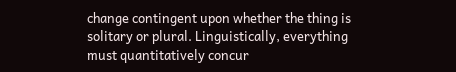change contingent upon whether the thing is solitary or plural. Linguistically, everything must quantitatively concur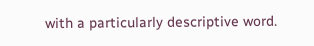with a particularly descriptive word.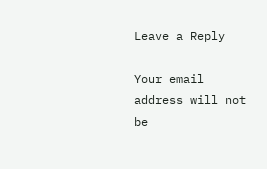Leave a Reply

Your email address will not be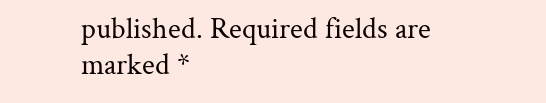published. Required fields are marked *